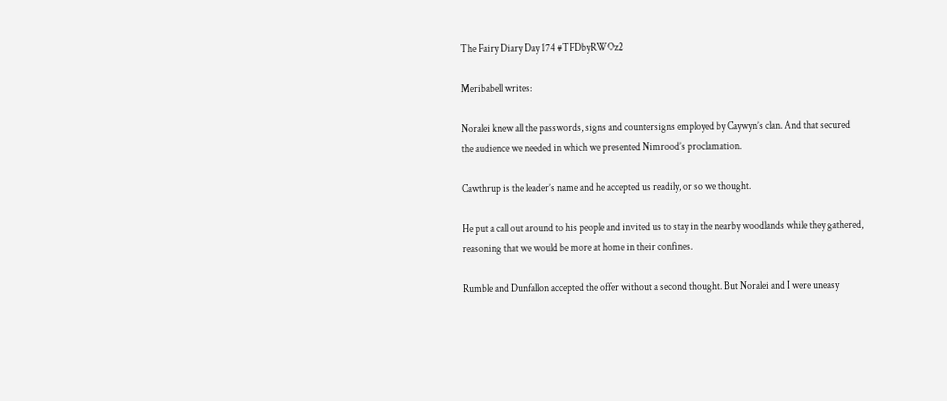The Fairy Diary Day 174 #TFDbyRWOz2

Meribabell writes:

Noralei knew all the passwords, signs and countersigns employed by Caywyn’s clan. And that secured the audience we needed in which we presented Nimrood’s proclamation.

Cawthrup is the leader’s name and he accepted us readily, or so we thought.

He put a call out around to his people and invited us to stay in the nearby woodlands while they gathered, reasoning that we would be more at home in their confines.

Rumble and Dunfallon accepted the offer without a second thought. But Noralei and I were uneasy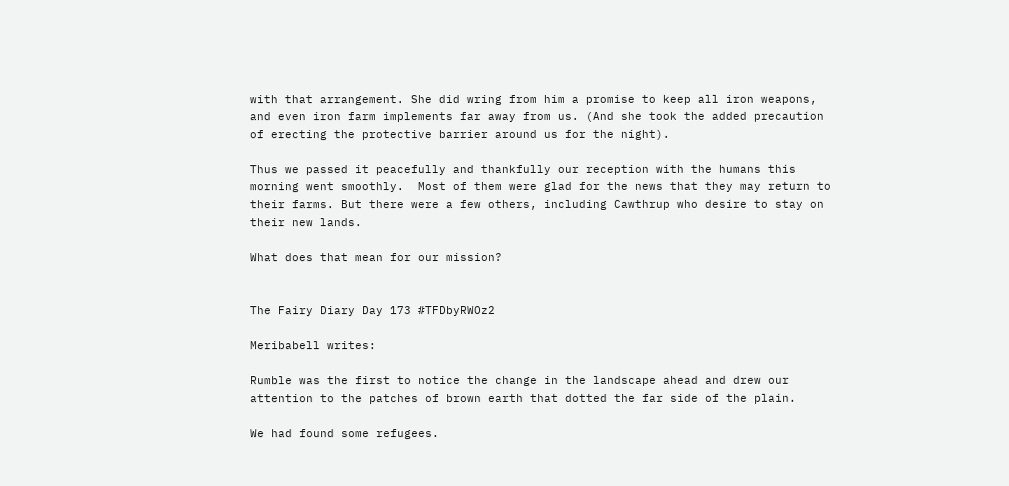with that arrangement. She did wring from him a promise to keep all iron weapons, and even iron farm implements far away from us. (And she took the added precaution of erecting the protective barrier around us for the night).

Thus we passed it peacefully and thankfully our reception with the humans this morning went smoothly.  Most of them were glad for the news that they may return to their farms. But there were a few others, including Cawthrup who desire to stay on their new lands.

What does that mean for our mission?


The Fairy Diary Day 173 #TFDbyRWOz2

Meribabell writes:

Rumble was the first to notice the change in the landscape ahead and drew our attention to the patches of brown earth that dotted the far side of the plain.

We had found some refugees.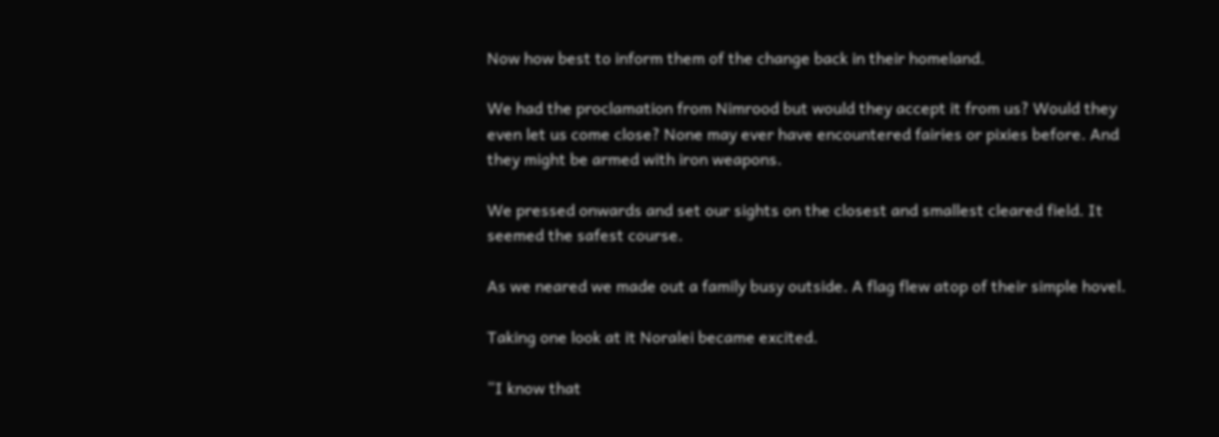Now how best to inform them of the change back in their homeland.

We had the proclamation from Nimrood but would they accept it from us? Would they even let us come close? None may ever have encountered fairies or pixies before. And they might be armed with iron weapons.

We pressed onwards and set our sights on the closest and smallest cleared field. It seemed the safest course.

As we neared we made out a family busy outside. A flag flew atop of their simple hovel.

Taking one look at it Noralei became excited.

“I know that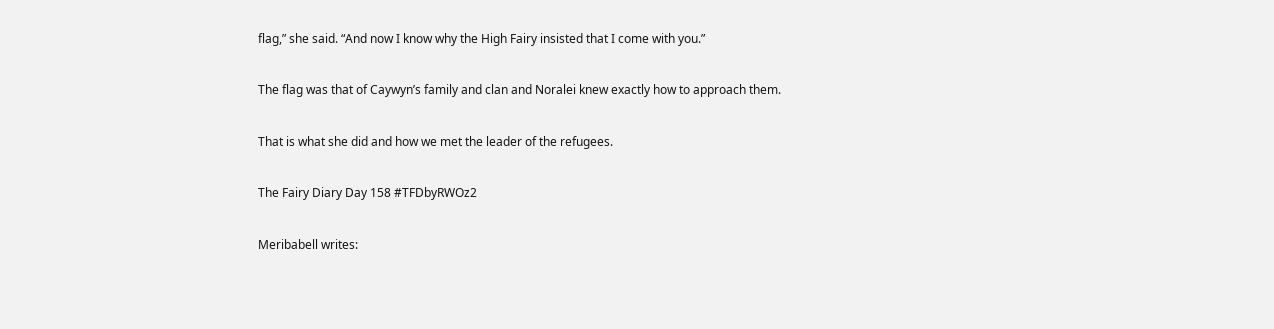flag,” she said. “And now I know why the High Fairy insisted that I come with you.”

The flag was that of Caywyn’s family and clan and Noralei knew exactly how to approach them.

That is what she did and how we met the leader of the refugees.

The Fairy Diary Day 158 #TFDbyRWOz2

Meribabell writes: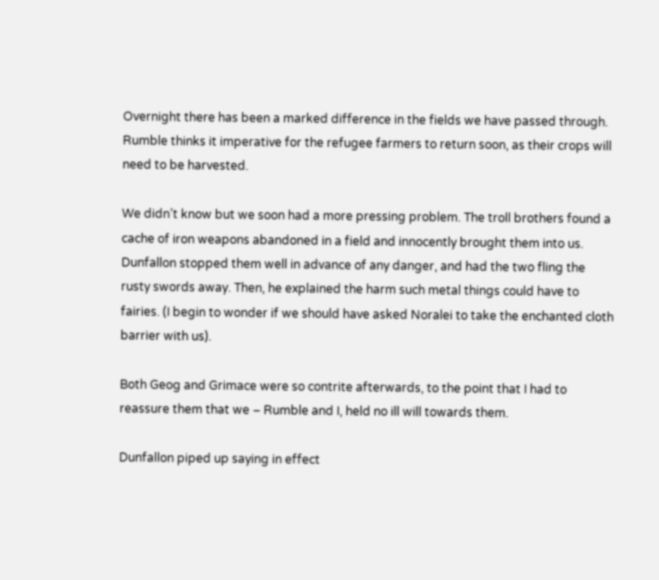Overnight there has been a marked difference in the fields we have passed through. Rumble thinks it imperative for the refugee farmers to return soon, as their crops will need to be harvested.

We didn’t know but we soon had a more pressing problem. The troll brothers found a cache of iron weapons abandoned in a field and innocently brought them into us. Dunfallon stopped them well in advance of any danger, and had the two fling the rusty swords away. Then, he explained the harm such metal things could have to fairies. (I begin to wonder if we should have asked Noralei to take the enchanted cloth barrier with us).

Both Geog and Grimace were so contrite afterwards, to the point that I had to reassure them that we – Rumble and I, held no ill will towards them.

Dunfallon piped up saying in effect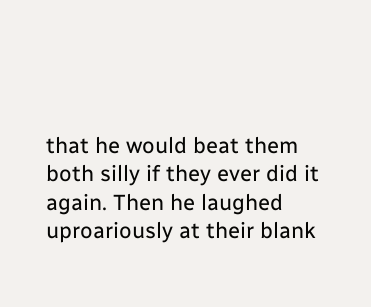that he would beat them both silly if they ever did it again. Then he laughed uproariously at their blank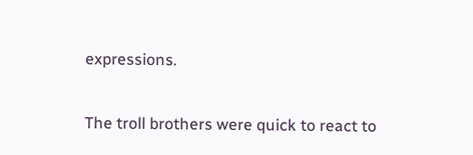expressions.

The troll brothers were quick to react to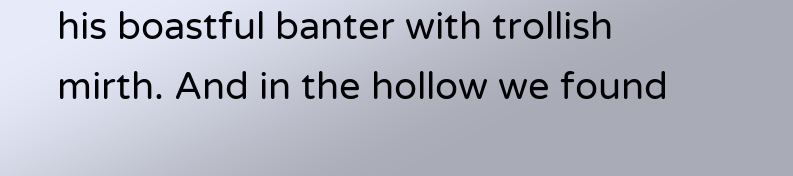his boastful banter with trollish mirth. And in the hollow we found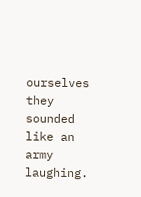ourselves they sounded like an army laughing.